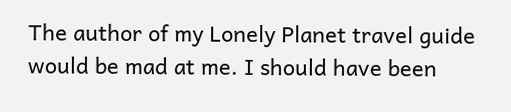The author of my Lonely Planet travel guide would be mad at me. I should have been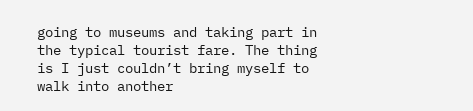going to museums and taking part in the typical tourist fare. The thing is I just couldn’t bring myself to walk into another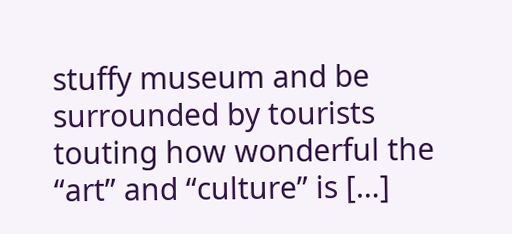stuffy museum and be surrounded by tourists touting how wonderful the “art” and “culture” is […]